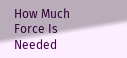How Much Force Is Needed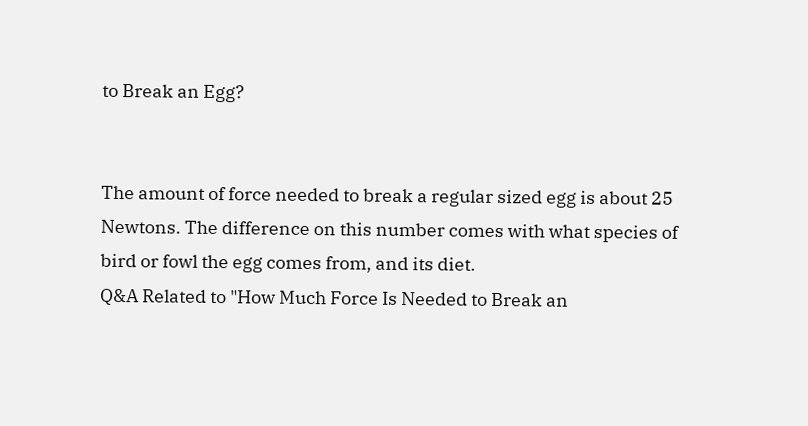to Break an Egg?


The amount of force needed to break a regular sized egg is about 25 Newtons. The difference on this number comes with what species of bird or fowl the egg comes from, and its diet.
Q&A Related to "How Much Force Is Needed to Break an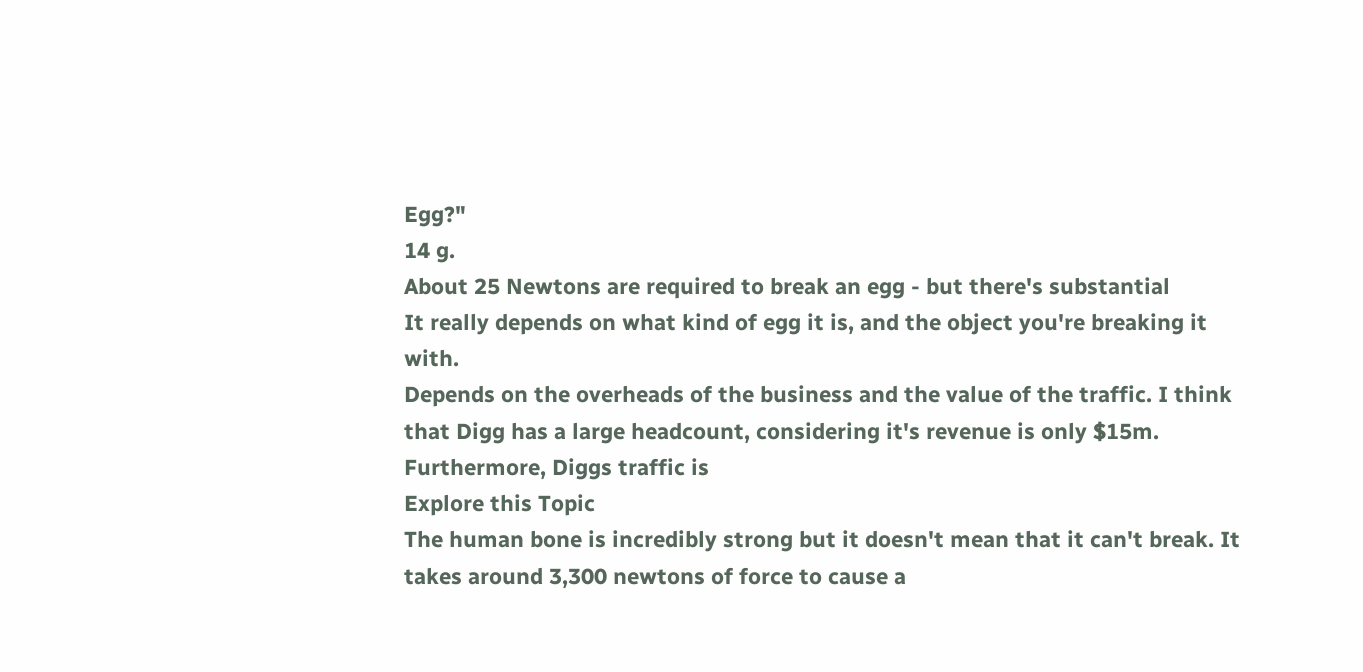Egg?"
14 g.
About 25 Newtons are required to break an egg - but there's substantial
It really depends on what kind of egg it is, and the object you're breaking it with.
Depends on the overheads of the business and the value of the traffic. I think that Digg has a large headcount, considering it's revenue is only $15m. Furthermore, Diggs traffic is
Explore this Topic
The human bone is incredibly strong but it doesn't mean that it can't break. It takes around 3,300 newtons of force to cause a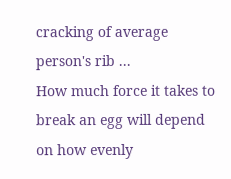cracking of average person's rib ...
How much force it takes to break an egg will depend on how evenly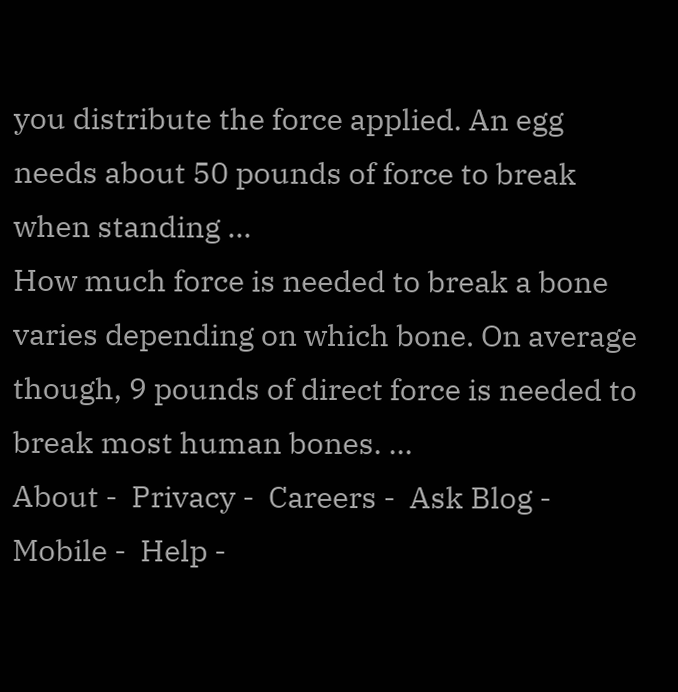you distribute the force applied. An egg needs about 50 pounds of force to break when standing ...
How much force is needed to break a bone varies depending on which bone. On average though, 9 pounds of direct force is needed to break most human bones. ...
About -  Privacy -  Careers -  Ask Blog -  Mobile -  Help -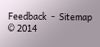Feedback  -  Sitemap  © 2014